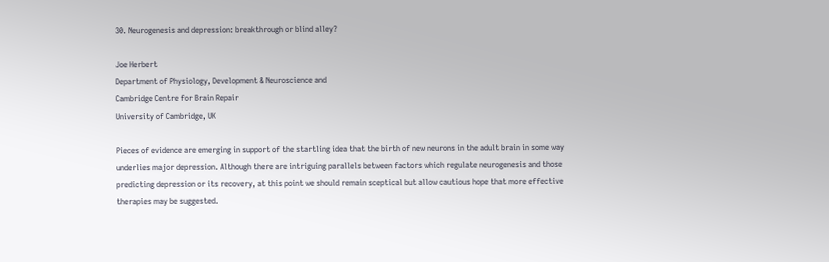30. Neurogenesis and depression: breakthrough or blind alley?

Joe Herbert
Department of Physiology, Development & Neuroscience and
Cambridge Centre for Brain Repair
University of Cambridge, UK

Pieces of evidence are emerging in support of the startling idea that the birth of new neurons in the adult brain in some way underlies major depression. Although there are intriguing parallels between factors which regulate neurogenesis and those predicting depression or its recovery, at this point we should remain sceptical but allow cautious hope that more effective therapies may be suggested.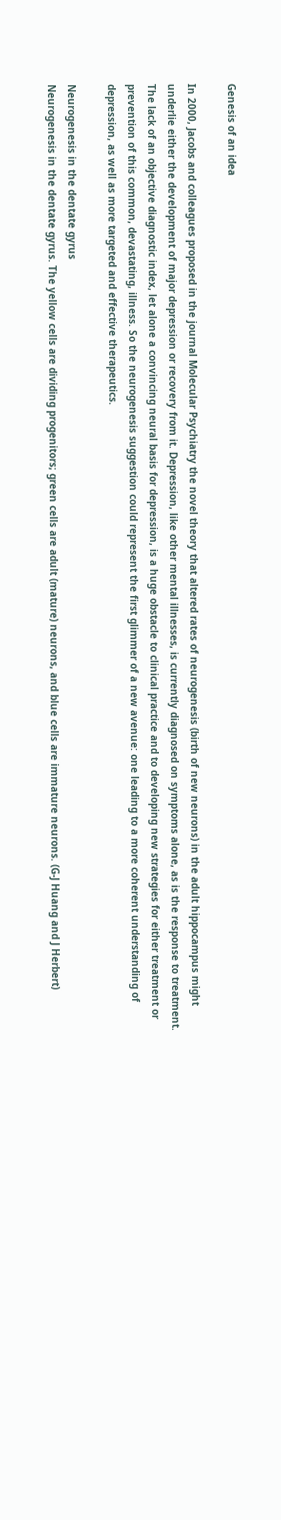Genesis of an idea

In 2000, Jacobs and colleagues proposed in the journal Molecular Psychiatry the novel theory that altered rates of neurogenesis (birth of new neurons) in the adult hippocampus might underlie either the development of major depression or recovery from it. Depression, like other mental illnesses, is currently diagnosed on symptoms alone, as is the response to treatment. The lack of an objective diagnostic index, let alone a convincing neural basis for depression, is a huge obstacle to clinical practice and to developing new strategies for either treatment or prevention of this common, devastating, illness. So the neurogenesis suggestion could represent the first glimmer of a new avenue: one leading to a more coherent understanding of depression, as well as more targeted and effective therapeutics.

Neurogenesis in the dentate gyrus
Neurogenesis in the dentate gyrus. The yellow cells are dividing progenitors; green cells are adult (mature) neurons, and blue cells are immature neurons. (G-J Huang and J Herbert)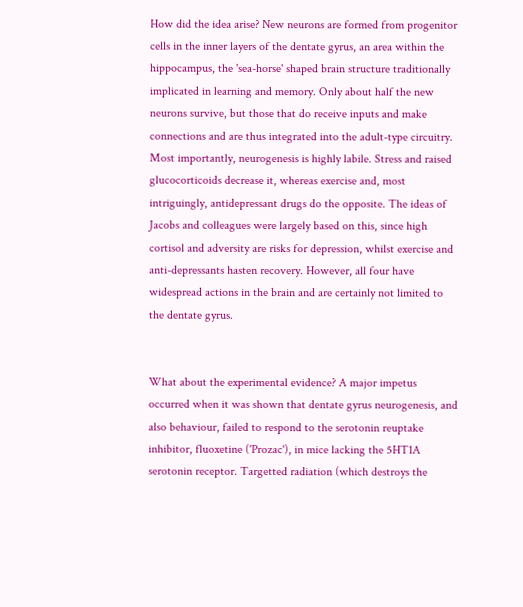How did the idea arise? New neurons are formed from progenitor cells in the inner layers of the dentate gyrus, an area within the hippocampus, the 'sea-horse' shaped brain structure traditionally implicated in learning and memory. Only about half the new neurons survive, but those that do receive inputs and make connections and are thus integrated into the adult-type circuitry. Most importantly, neurogenesis is highly labile. Stress and raised glucocorticoids decrease it, whereas exercise and, most intriguingly, antidepressant drugs do the opposite. The ideas of Jacobs and colleagues were largely based on this, since high cortisol and adversity are risks for depression, whilst exercise and anti-depressants hasten recovery. However, all four have widespread actions in the brain and are certainly not limited to the dentate gyrus.


What about the experimental evidence? A major impetus occurred when it was shown that dentate gyrus neurogenesis, and also behaviour, failed to respond to the serotonin reuptake inhibitor, fluoxetine ('Prozac'), in mice lacking the 5HT1A serotonin receptor. Targetted radiation (which destroys the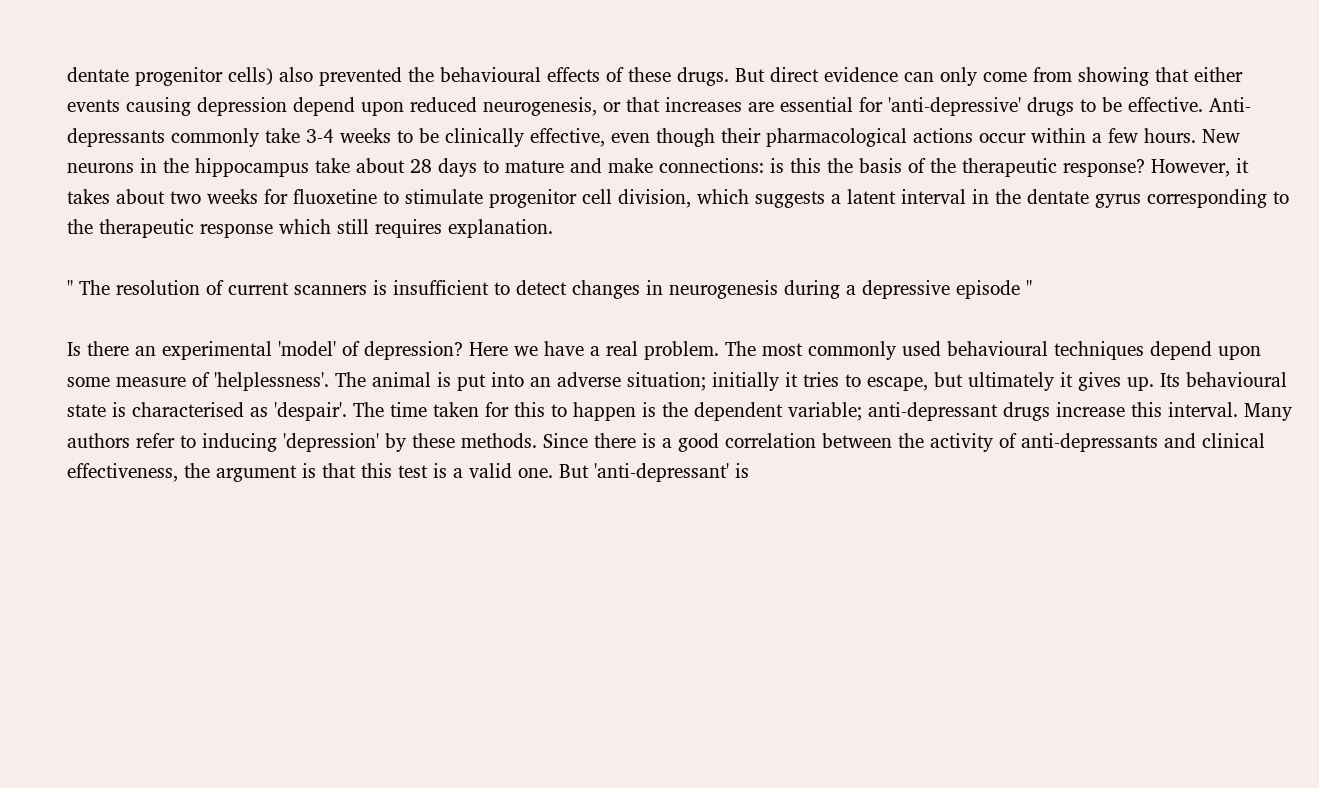dentate progenitor cells) also prevented the behavioural effects of these drugs. But direct evidence can only come from showing that either events causing depression depend upon reduced neurogenesis, or that increases are essential for 'anti-depressive' drugs to be effective. Anti-depressants commonly take 3-4 weeks to be clinically effective, even though their pharmacological actions occur within a few hours. New neurons in the hippocampus take about 28 days to mature and make connections: is this the basis of the therapeutic response? However, it takes about two weeks for fluoxetine to stimulate progenitor cell division, which suggests a latent interval in the dentate gyrus corresponding to the therapeutic response which still requires explanation.

" The resolution of current scanners is insufficient to detect changes in neurogenesis during a depressive episode "

Is there an experimental 'model' of depression? Here we have a real problem. The most commonly used behavioural techniques depend upon some measure of 'helplessness'. The animal is put into an adverse situation; initially it tries to escape, but ultimately it gives up. Its behavioural state is characterised as 'despair'. The time taken for this to happen is the dependent variable; anti-depressant drugs increase this interval. Many authors refer to inducing 'depression' by these methods. Since there is a good correlation between the activity of anti-depressants and clinical effectiveness, the argument is that this test is a valid one. But 'anti-depressant' is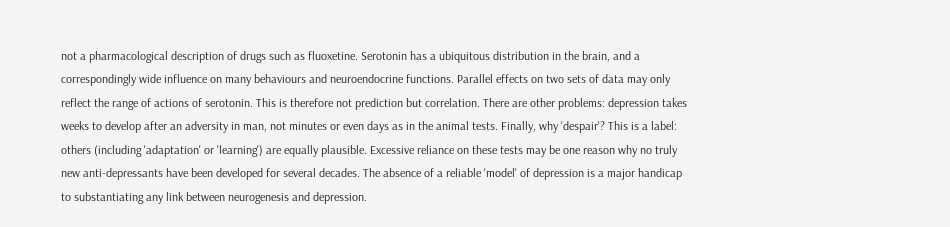not a pharmacological description of drugs such as fluoxetine. Serotonin has a ubiquitous distribution in the brain, and a correspondingly wide influence on many behaviours and neuroendocrine functions. Parallel effects on two sets of data may only reflect the range of actions of serotonin. This is therefore not prediction but correlation. There are other problems: depression takes weeks to develop after an adversity in man, not minutes or even days as in the animal tests. Finally, why 'despair'? This is a label: others (including 'adaptation' or 'learning') are equally plausible. Excessive reliance on these tests may be one reason why no truly new anti-depressants have been developed for several decades. The absence of a reliable 'model' of depression is a major handicap to substantiating any link between neurogenesis and depression.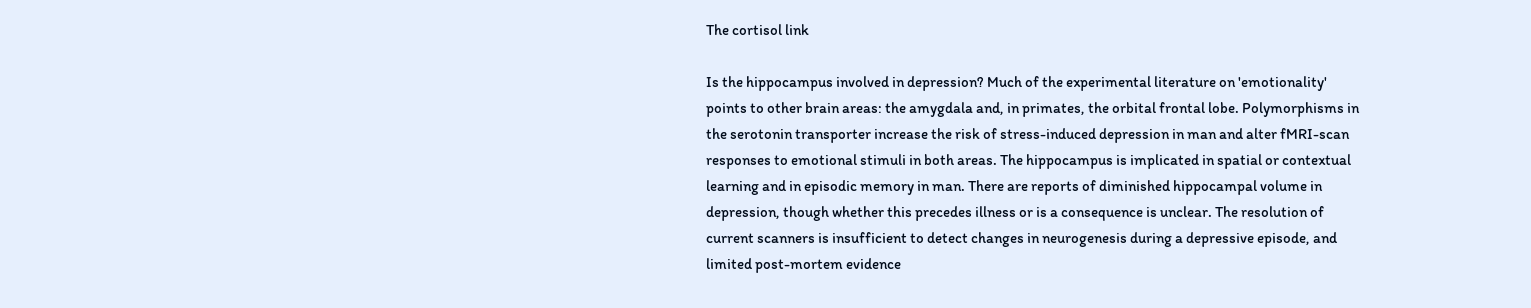The cortisol link

Is the hippocampus involved in depression? Much of the experimental literature on 'emotionality' points to other brain areas: the amygdala and, in primates, the orbital frontal lobe. Polymorphisms in the serotonin transporter increase the risk of stress-induced depression in man and alter fMRI-scan responses to emotional stimuli in both areas. The hippocampus is implicated in spatial or contextual learning and in episodic memory in man. There are reports of diminished hippocampal volume in depression, though whether this precedes illness or is a consequence is unclear. The resolution of current scanners is insufficient to detect changes in neurogenesis during a depressive episode, and limited post-mortem evidence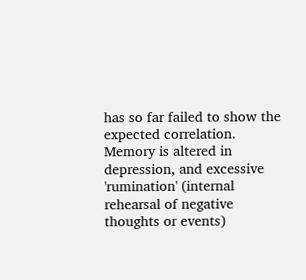has so far failed to show the expected correlation. Memory is altered in depression, and excessive 'rumination' (internal rehearsal of negative thoughts or events)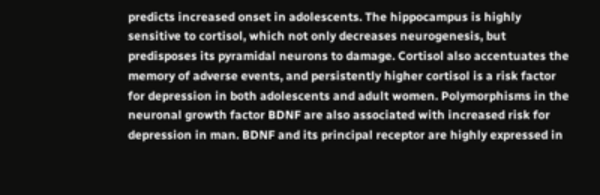predicts increased onset in adolescents. The hippocampus is highly sensitive to cortisol, which not only decreases neurogenesis, but predisposes its pyramidal neurons to damage. Cortisol also accentuates the memory of adverse events, and persistently higher cortisol is a risk factor for depression in both adolescents and adult women. Polymorphisms in the neuronal growth factor BDNF are also associated with increased risk for depression in man. BDNF and its principal receptor are highly expressed in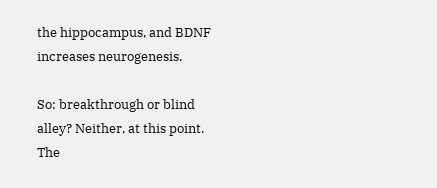the hippocampus, and BDNF increases neurogenesis.

So: breakthrough or blind alley? Neither, at this point. The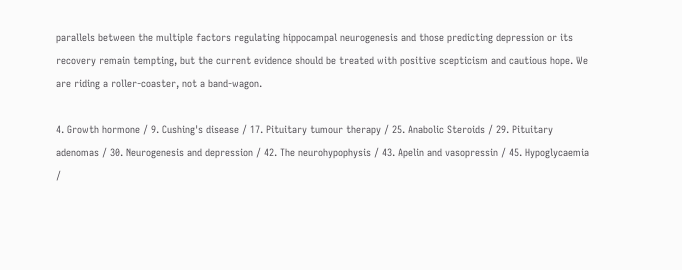parallels between the multiple factors regulating hippocampal neurogenesis and those predicting depression or its recovery remain tempting, but the current evidence should be treated with positive scepticism and cautious hope. We are riding a roller-coaster, not a band-wagon.

4. Growth hormone / 9. Cushing's disease / 17. Pituitary tumour therapy / 25. Anabolic Steroids / 29. Pituitary adenomas / 30. Neurogenesis and depression / 42. The neurohypophysis / 43. Apelin and vasopressin / 45. Hypoglycaemia /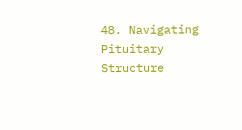48. Navigating Pituitary Structure